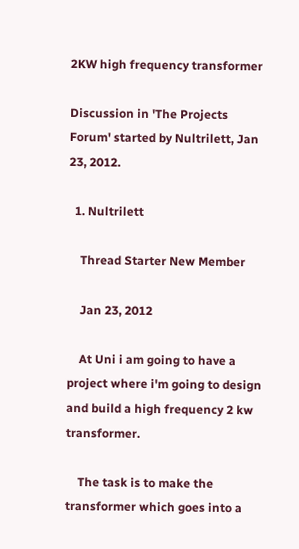2KW high frequency transformer

Discussion in 'The Projects Forum' started by Nultrilett, Jan 23, 2012.

  1. Nultrilett

    Thread Starter New Member

    Jan 23, 2012

    At Uni i am going to have a project where i'm going to design and build a high frequency 2 kw transformer.

    The task is to make the transformer which goes into a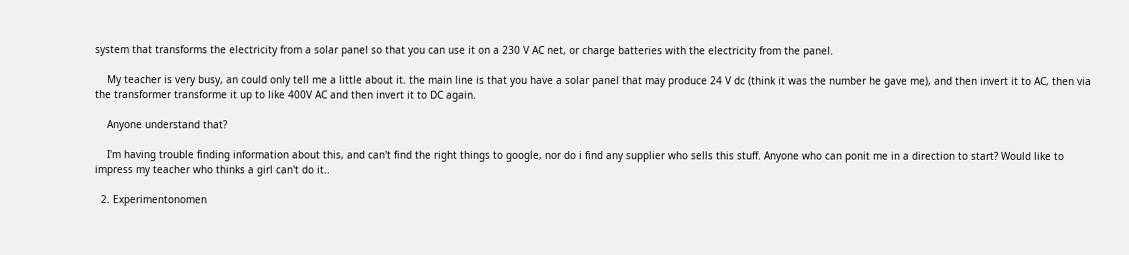system that transforms the electricity from a solar panel so that you can use it on a 230 V AC net, or charge batteries with the electricity from the panel.

    My teacher is very busy, an could only tell me a little about it. the main line is that you have a solar panel that may produce 24 V dc (think it was the number he gave me), and then invert it to AC, then via the transformer transforme it up to like 400V AC and then invert it to DC again.

    Anyone understand that?

    I'm having trouble finding information about this, and can't find the right things to google, nor do i find any supplier who sells this stuff. Anyone who can ponit me in a direction to start? Would like to impress my teacher who thinks a girl can't do it..

  2. Experimentonomen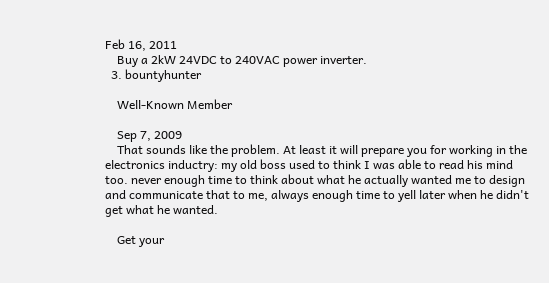Feb 16, 2011
    Buy a 2kW 24VDC to 240VAC power inverter.
  3. bountyhunter

    Well-Known Member

    Sep 7, 2009
    That sounds like the problem. At least it will prepare you for working in the electronics inductry: my old boss used to think I was able to read his mind too. never enough time to think about what he actually wanted me to design and communicate that to me, always enough time to yell later when he didn't get what he wanted.

    Get your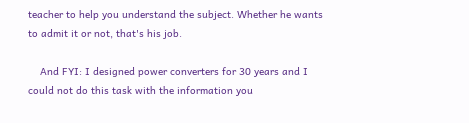teacher to help you understand the subject. Whether he wants to admit it or not, that's his job.

    And FYI: I designed power converters for 30 years and I could not do this task with the information you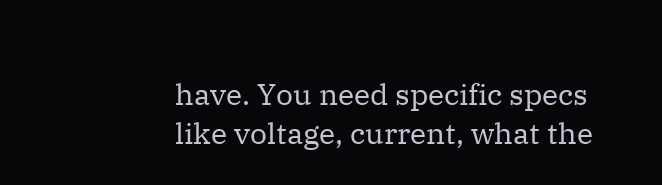have. You need specific specs like voltage, current, what the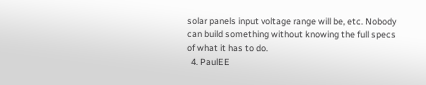solar panels input voltage range will be, etc. Nobody can build something without knowing the full specs of what it has to do.
  4. PaulEE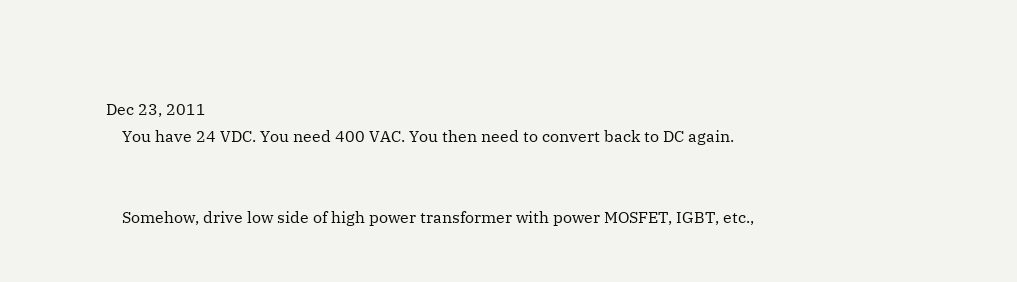Dec 23, 2011
    You have 24 VDC. You need 400 VAC. You then need to convert back to DC again.


    Somehow, drive low side of high power transformer with power MOSFET, IGBT, etc.,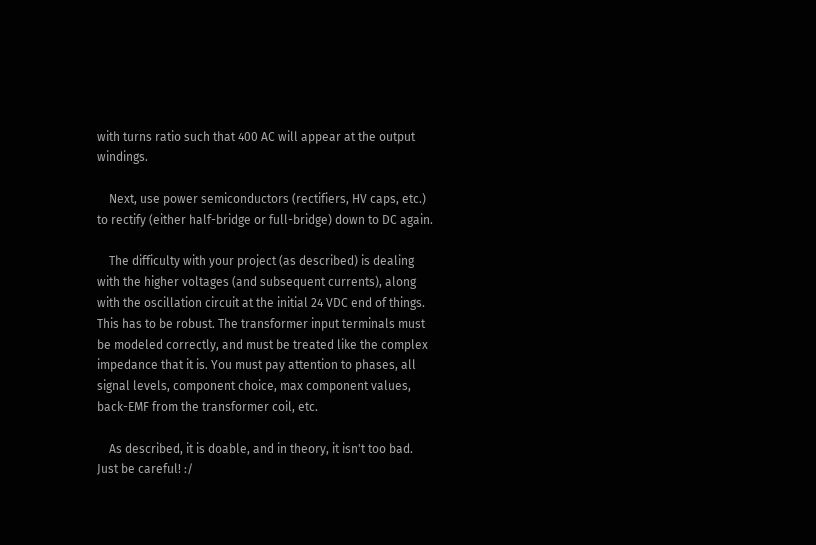with turns ratio such that 400 AC will appear at the output windings.

    Next, use power semiconductors (rectifiers, HV caps, etc.) to rectify (either half-bridge or full-bridge) down to DC again.

    The difficulty with your project (as described) is dealing with the higher voltages (and subsequent currents), along with the oscillation circuit at the initial 24 VDC end of things. This has to be robust. The transformer input terminals must be modeled correctly, and must be treated like the complex impedance that it is. You must pay attention to phases, all signal levels, component choice, max component values, back-EMF from the transformer coil, etc.

    As described, it is doable, and in theory, it isn't too bad. Just be careful! :/